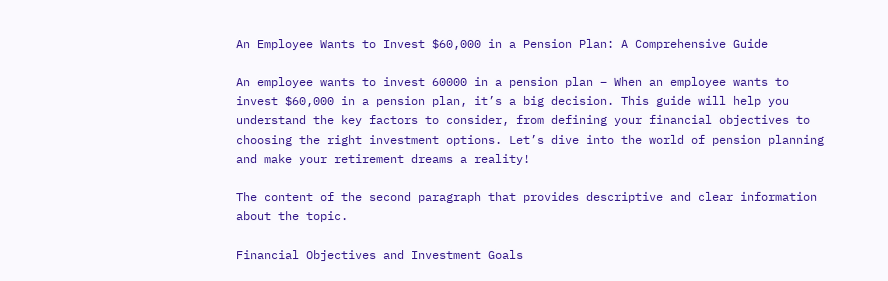An Employee Wants to Invest $60,000 in a Pension Plan: A Comprehensive Guide

An employee wants to invest 60000 in a pension plan – When an employee wants to invest $60,000 in a pension plan, it’s a big decision. This guide will help you understand the key factors to consider, from defining your financial objectives to choosing the right investment options. Let’s dive into the world of pension planning and make your retirement dreams a reality!

The content of the second paragraph that provides descriptive and clear information about the topic.

Financial Objectives and Investment Goals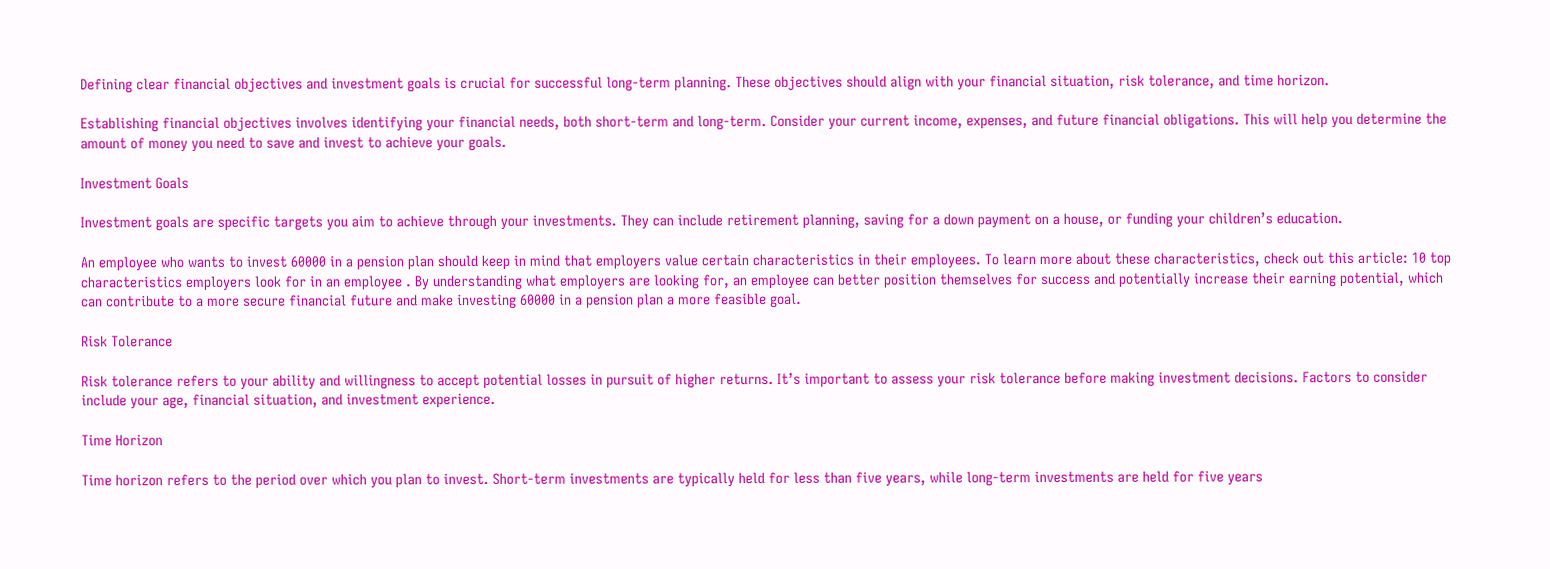Defining clear financial objectives and investment goals is crucial for successful long-term planning. These objectives should align with your financial situation, risk tolerance, and time horizon.

Establishing financial objectives involves identifying your financial needs, both short-term and long-term. Consider your current income, expenses, and future financial obligations. This will help you determine the amount of money you need to save and invest to achieve your goals.

Investment Goals

Investment goals are specific targets you aim to achieve through your investments. They can include retirement planning, saving for a down payment on a house, or funding your children’s education.

An employee who wants to invest 60000 in a pension plan should keep in mind that employers value certain characteristics in their employees. To learn more about these characteristics, check out this article: 10 top characteristics employers look for in an employee . By understanding what employers are looking for, an employee can better position themselves for success and potentially increase their earning potential, which can contribute to a more secure financial future and make investing 60000 in a pension plan a more feasible goal.

Risk Tolerance

Risk tolerance refers to your ability and willingness to accept potential losses in pursuit of higher returns. It’s important to assess your risk tolerance before making investment decisions. Factors to consider include your age, financial situation, and investment experience.

Time Horizon

Time horizon refers to the period over which you plan to invest. Short-term investments are typically held for less than five years, while long-term investments are held for five years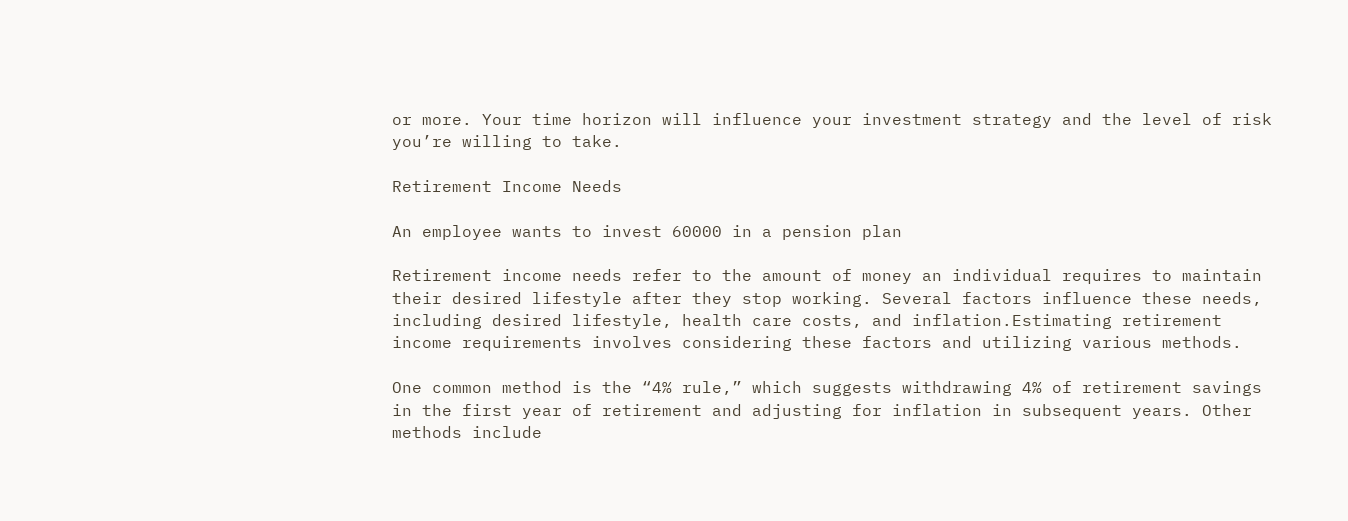or more. Your time horizon will influence your investment strategy and the level of risk you’re willing to take.

Retirement Income Needs

An employee wants to invest 60000 in a pension plan

Retirement income needs refer to the amount of money an individual requires to maintain their desired lifestyle after they stop working. Several factors influence these needs, including desired lifestyle, health care costs, and inflation.Estimating retirement income requirements involves considering these factors and utilizing various methods.

One common method is the “4% rule,” which suggests withdrawing 4% of retirement savings in the first year of retirement and adjusting for inflation in subsequent years. Other methods include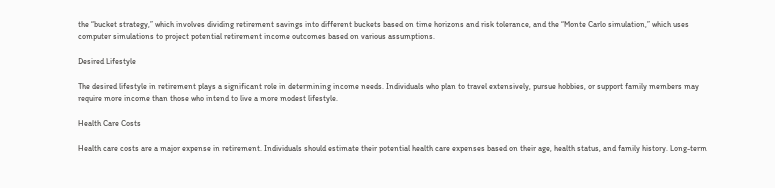the “bucket strategy,” which involves dividing retirement savings into different buckets based on time horizons and risk tolerance, and the “Monte Carlo simulation,” which uses computer simulations to project potential retirement income outcomes based on various assumptions.

Desired Lifestyle

The desired lifestyle in retirement plays a significant role in determining income needs. Individuals who plan to travel extensively, pursue hobbies, or support family members may require more income than those who intend to live a more modest lifestyle.

Health Care Costs

Health care costs are a major expense in retirement. Individuals should estimate their potential health care expenses based on their age, health status, and family history. Long-term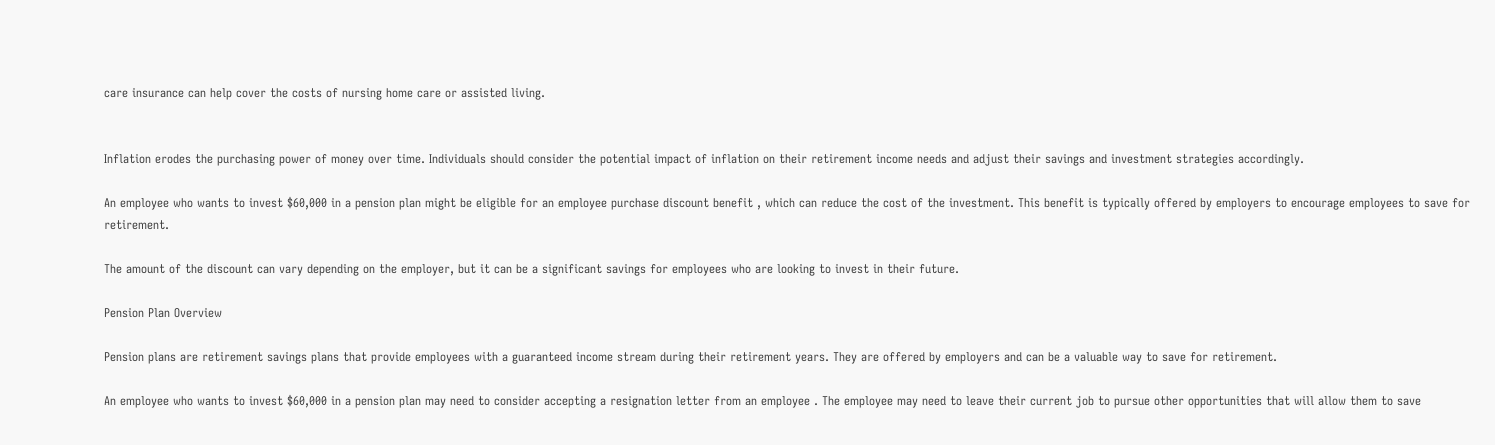care insurance can help cover the costs of nursing home care or assisted living.


Inflation erodes the purchasing power of money over time. Individuals should consider the potential impact of inflation on their retirement income needs and adjust their savings and investment strategies accordingly.

An employee who wants to invest $60,000 in a pension plan might be eligible for an employee purchase discount benefit , which can reduce the cost of the investment. This benefit is typically offered by employers to encourage employees to save for retirement.

The amount of the discount can vary depending on the employer, but it can be a significant savings for employees who are looking to invest in their future.

Pension Plan Overview

Pension plans are retirement savings plans that provide employees with a guaranteed income stream during their retirement years. They are offered by employers and can be a valuable way to save for retirement.

An employee who wants to invest $60,000 in a pension plan may need to consider accepting a resignation letter from an employee . The employee may need to leave their current job to pursue other opportunities that will allow them to save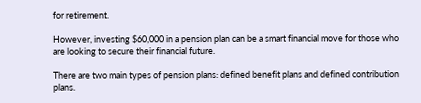for retirement.

However, investing $60,000 in a pension plan can be a smart financial move for those who are looking to secure their financial future.

There are two main types of pension plans: defined benefit plans and defined contribution plans.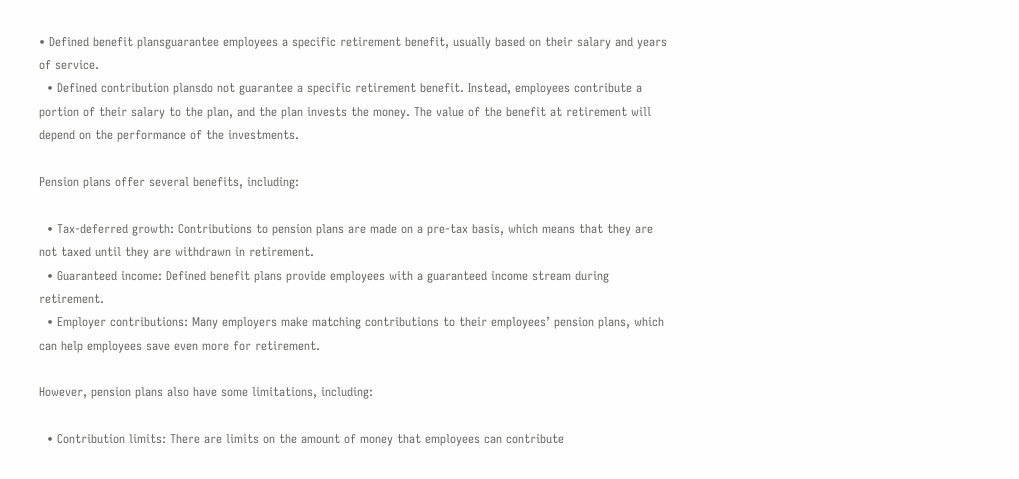• Defined benefit plansguarantee employees a specific retirement benefit, usually based on their salary and years of service.
  • Defined contribution plansdo not guarantee a specific retirement benefit. Instead, employees contribute a portion of their salary to the plan, and the plan invests the money. The value of the benefit at retirement will depend on the performance of the investments.

Pension plans offer several benefits, including:

  • Tax-deferred growth: Contributions to pension plans are made on a pre-tax basis, which means that they are not taxed until they are withdrawn in retirement.
  • Guaranteed income: Defined benefit plans provide employees with a guaranteed income stream during retirement.
  • Employer contributions: Many employers make matching contributions to their employees’ pension plans, which can help employees save even more for retirement.

However, pension plans also have some limitations, including:

  • Contribution limits: There are limits on the amount of money that employees can contribute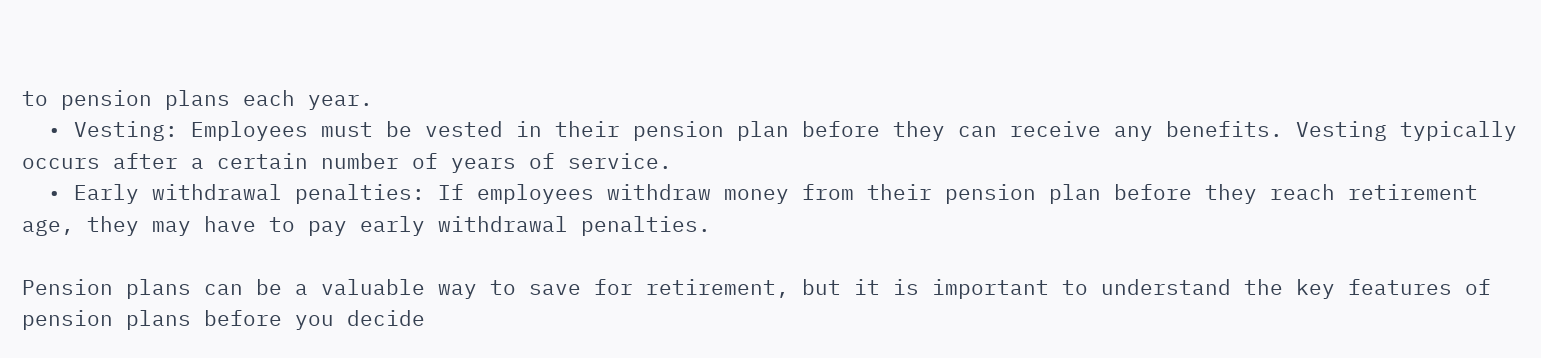to pension plans each year.
  • Vesting: Employees must be vested in their pension plan before they can receive any benefits. Vesting typically occurs after a certain number of years of service.
  • Early withdrawal penalties: If employees withdraw money from their pension plan before they reach retirement age, they may have to pay early withdrawal penalties.

Pension plans can be a valuable way to save for retirement, but it is important to understand the key features of pension plans before you decide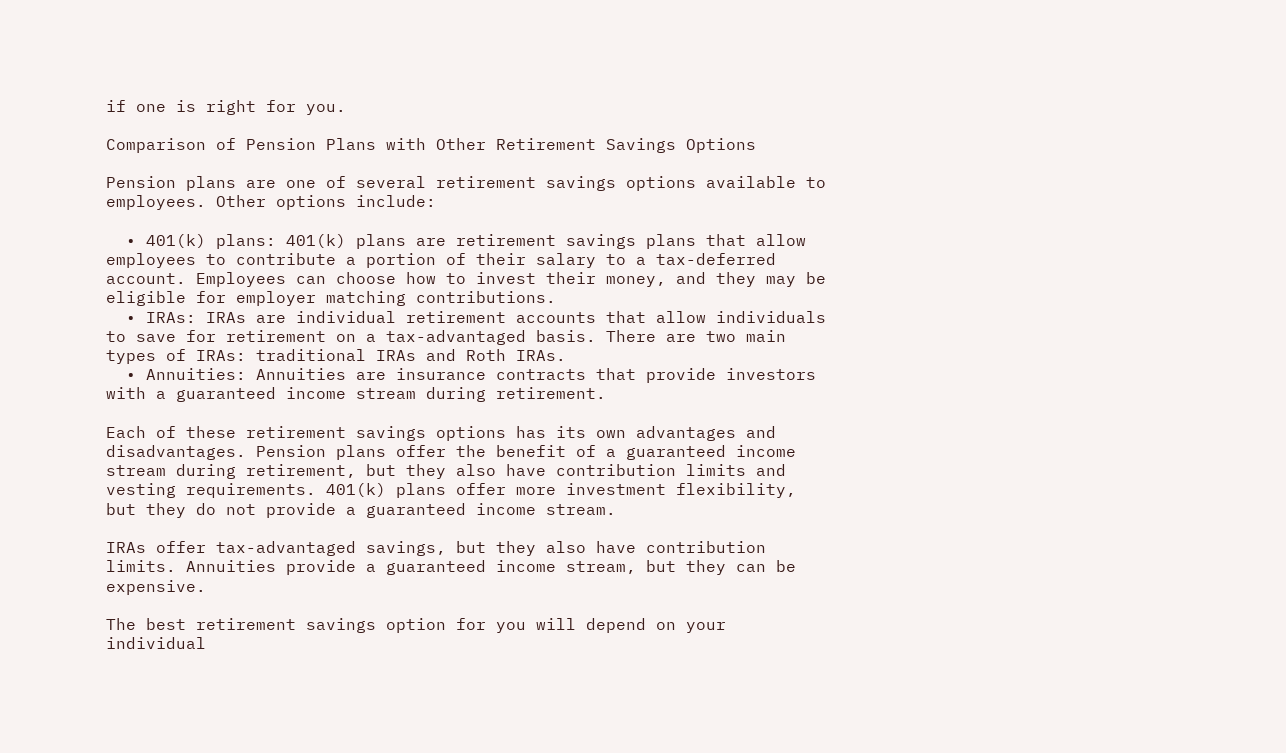if one is right for you.

Comparison of Pension Plans with Other Retirement Savings Options

Pension plans are one of several retirement savings options available to employees. Other options include:

  • 401(k) plans: 401(k) plans are retirement savings plans that allow employees to contribute a portion of their salary to a tax-deferred account. Employees can choose how to invest their money, and they may be eligible for employer matching contributions.
  • IRAs: IRAs are individual retirement accounts that allow individuals to save for retirement on a tax-advantaged basis. There are two main types of IRAs: traditional IRAs and Roth IRAs.
  • Annuities: Annuities are insurance contracts that provide investors with a guaranteed income stream during retirement.

Each of these retirement savings options has its own advantages and disadvantages. Pension plans offer the benefit of a guaranteed income stream during retirement, but they also have contribution limits and vesting requirements. 401(k) plans offer more investment flexibility, but they do not provide a guaranteed income stream.

IRAs offer tax-advantaged savings, but they also have contribution limits. Annuities provide a guaranteed income stream, but they can be expensive.

The best retirement savings option for you will depend on your individual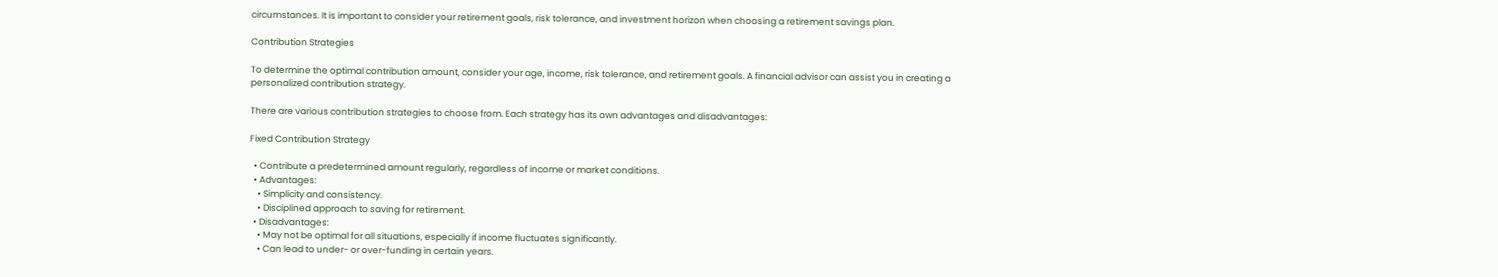circumstances. It is important to consider your retirement goals, risk tolerance, and investment horizon when choosing a retirement savings plan.

Contribution Strategies

To determine the optimal contribution amount, consider your age, income, risk tolerance, and retirement goals. A financial advisor can assist you in creating a personalized contribution strategy.

There are various contribution strategies to choose from. Each strategy has its own advantages and disadvantages:

Fixed Contribution Strategy

  • Contribute a predetermined amount regularly, regardless of income or market conditions.
  • Advantages:
    • Simplicity and consistency.
    • Disciplined approach to saving for retirement.
  • Disadvantages:
    • May not be optimal for all situations, especially if income fluctuates significantly.
    • Can lead to under- or over-funding in certain years.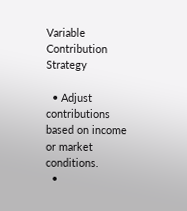Variable Contribution Strategy

  • Adjust contributions based on income or market conditions.
  •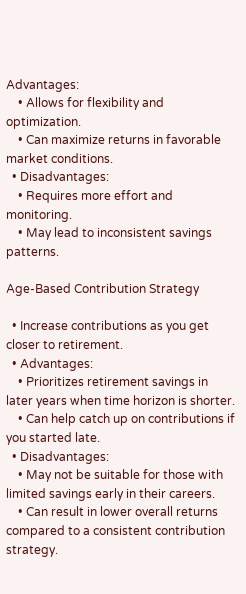Advantages:
    • Allows for flexibility and optimization.
    • Can maximize returns in favorable market conditions.
  • Disadvantages:
    • Requires more effort and monitoring.
    • May lead to inconsistent savings patterns.

Age-Based Contribution Strategy

  • Increase contributions as you get closer to retirement.
  • Advantages:
    • Prioritizes retirement savings in later years when time horizon is shorter.
    • Can help catch up on contributions if you started late.
  • Disadvantages:
    • May not be suitable for those with limited savings early in their careers.
    • Can result in lower overall returns compared to a consistent contribution strategy.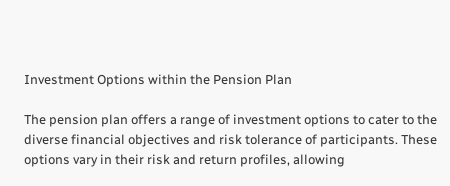Investment Options within the Pension Plan

The pension plan offers a range of investment options to cater to the diverse financial objectives and risk tolerance of participants. These options vary in their risk and return profiles, allowing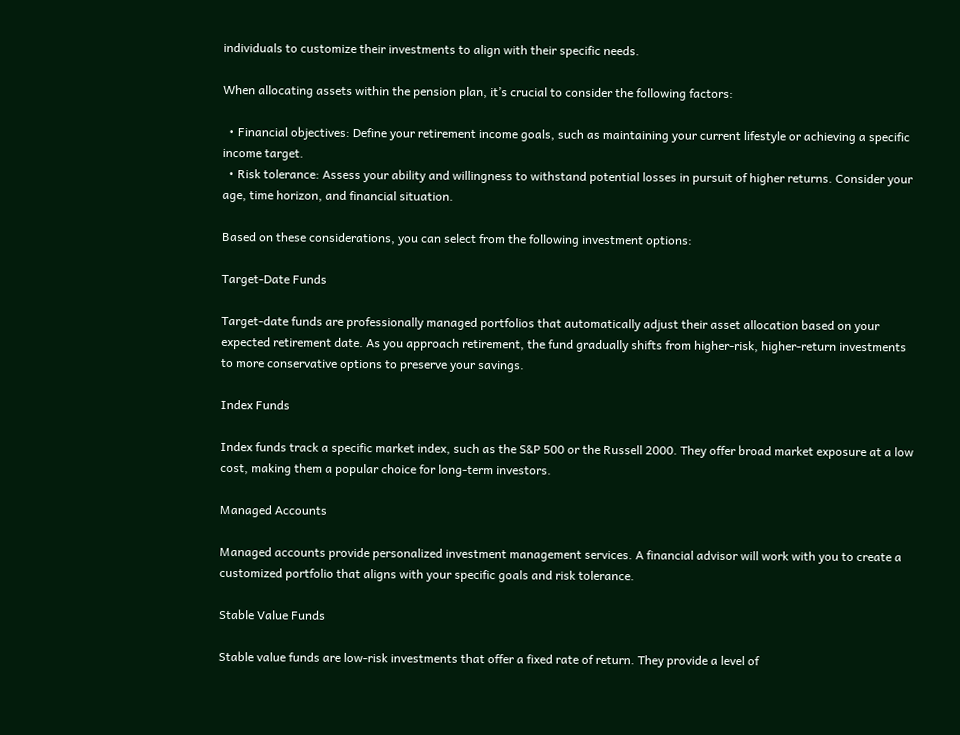individuals to customize their investments to align with their specific needs.

When allocating assets within the pension plan, it’s crucial to consider the following factors:

  • Financial objectives: Define your retirement income goals, such as maintaining your current lifestyle or achieving a specific income target.
  • Risk tolerance: Assess your ability and willingness to withstand potential losses in pursuit of higher returns. Consider your age, time horizon, and financial situation.

Based on these considerations, you can select from the following investment options:

Target-Date Funds

Target-date funds are professionally managed portfolios that automatically adjust their asset allocation based on your expected retirement date. As you approach retirement, the fund gradually shifts from higher-risk, higher-return investments to more conservative options to preserve your savings.

Index Funds

Index funds track a specific market index, such as the S&P 500 or the Russell 2000. They offer broad market exposure at a low cost, making them a popular choice for long-term investors.

Managed Accounts

Managed accounts provide personalized investment management services. A financial advisor will work with you to create a customized portfolio that aligns with your specific goals and risk tolerance.

Stable Value Funds

Stable value funds are low-risk investments that offer a fixed rate of return. They provide a level of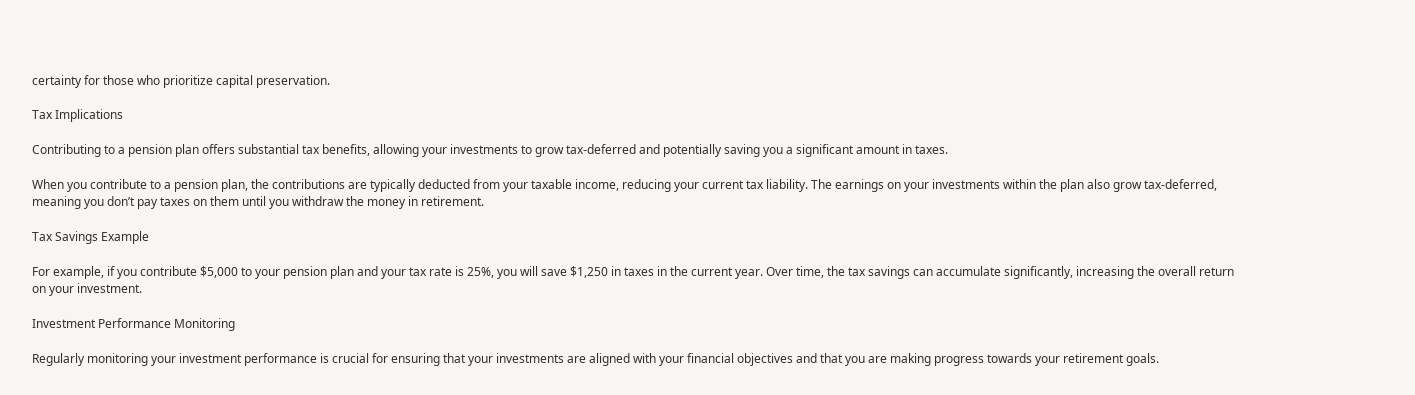certainty for those who prioritize capital preservation.

Tax Implications

Contributing to a pension plan offers substantial tax benefits, allowing your investments to grow tax-deferred and potentially saving you a significant amount in taxes.

When you contribute to a pension plan, the contributions are typically deducted from your taxable income, reducing your current tax liability. The earnings on your investments within the plan also grow tax-deferred, meaning you don’t pay taxes on them until you withdraw the money in retirement.

Tax Savings Example

For example, if you contribute $5,000 to your pension plan and your tax rate is 25%, you will save $1,250 in taxes in the current year. Over time, the tax savings can accumulate significantly, increasing the overall return on your investment.

Investment Performance Monitoring

Regularly monitoring your investment performance is crucial for ensuring that your investments are aligned with your financial objectives and that you are making progress towards your retirement goals.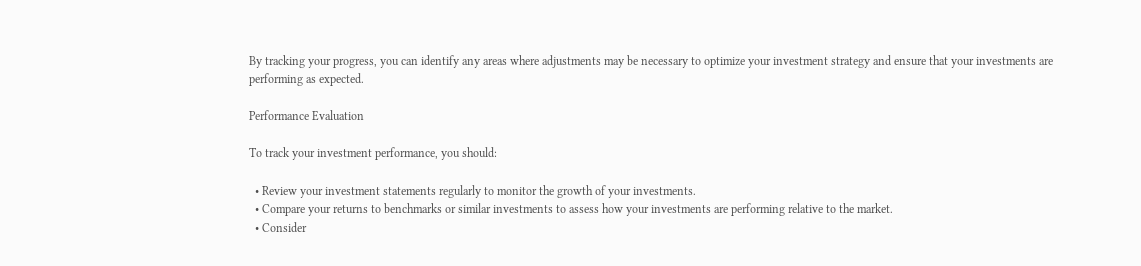By tracking your progress, you can identify any areas where adjustments may be necessary to optimize your investment strategy and ensure that your investments are performing as expected.

Performance Evaluation

To track your investment performance, you should:

  • Review your investment statements regularly to monitor the growth of your investments.
  • Compare your returns to benchmarks or similar investments to assess how your investments are performing relative to the market.
  • Consider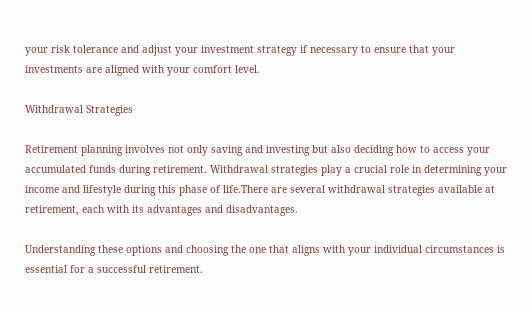your risk tolerance and adjust your investment strategy if necessary to ensure that your investments are aligned with your comfort level.

Withdrawal Strategies

Retirement planning involves not only saving and investing but also deciding how to access your accumulated funds during retirement. Withdrawal strategies play a crucial role in determining your income and lifestyle during this phase of life.There are several withdrawal strategies available at retirement, each with its advantages and disadvantages.

Understanding these options and choosing the one that aligns with your individual circumstances is essential for a successful retirement.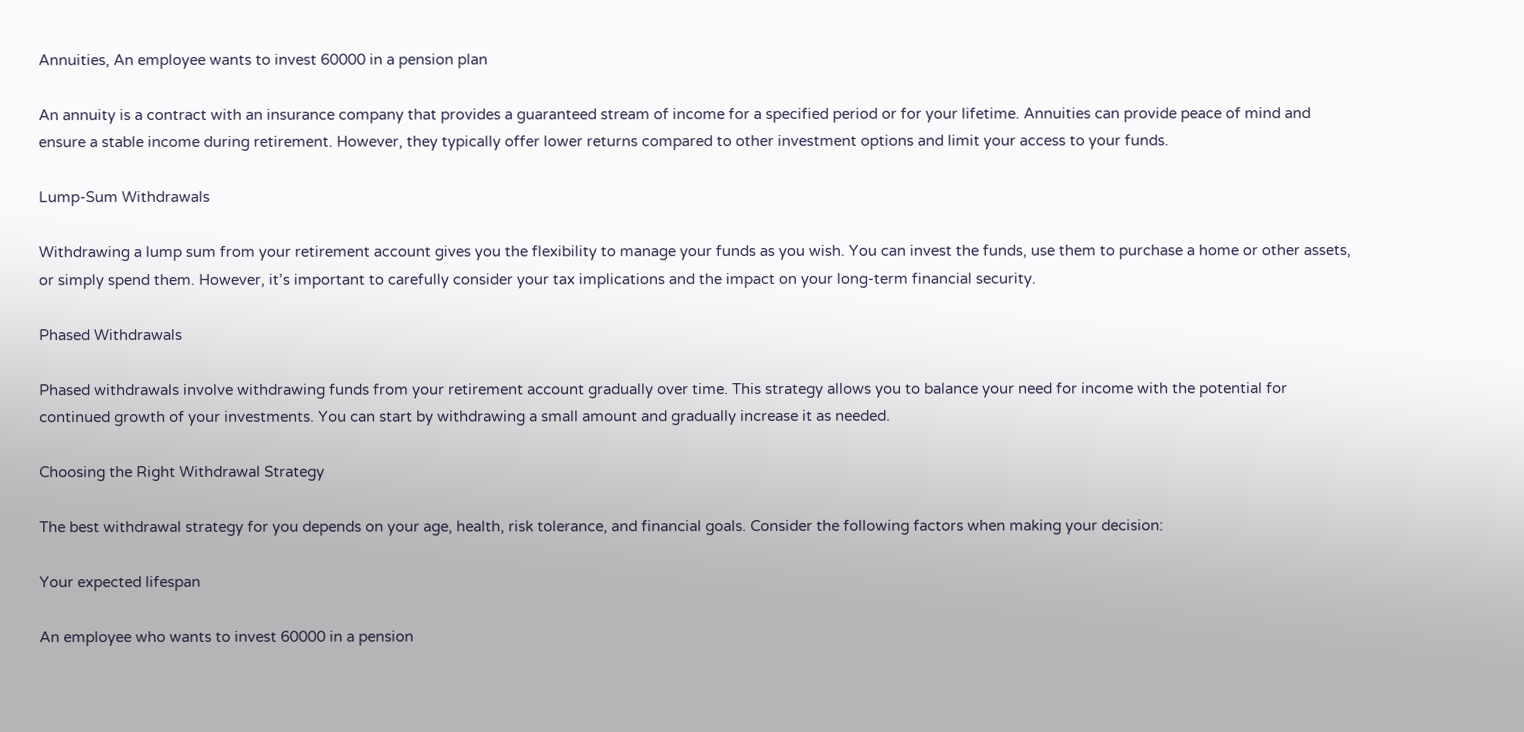Annuities, An employee wants to invest 60000 in a pension plan

An annuity is a contract with an insurance company that provides a guaranteed stream of income for a specified period or for your lifetime. Annuities can provide peace of mind and ensure a stable income during retirement. However, they typically offer lower returns compared to other investment options and limit your access to your funds.

Lump-Sum Withdrawals

Withdrawing a lump sum from your retirement account gives you the flexibility to manage your funds as you wish. You can invest the funds, use them to purchase a home or other assets, or simply spend them. However, it’s important to carefully consider your tax implications and the impact on your long-term financial security.

Phased Withdrawals

Phased withdrawals involve withdrawing funds from your retirement account gradually over time. This strategy allows you to balance your need for income with the potential for continued growth of your investments. You can start by withdrawing a small amount and gradually increase it as needed.

Choosing the Right Withdrawal Strategy

The best withdrawal strategy for you depends on your age, health, risk tolerance, and financial goals. Consider the following factors when making your decision:

Your expected lifespan

An employee who wants to invest 60000 in a pension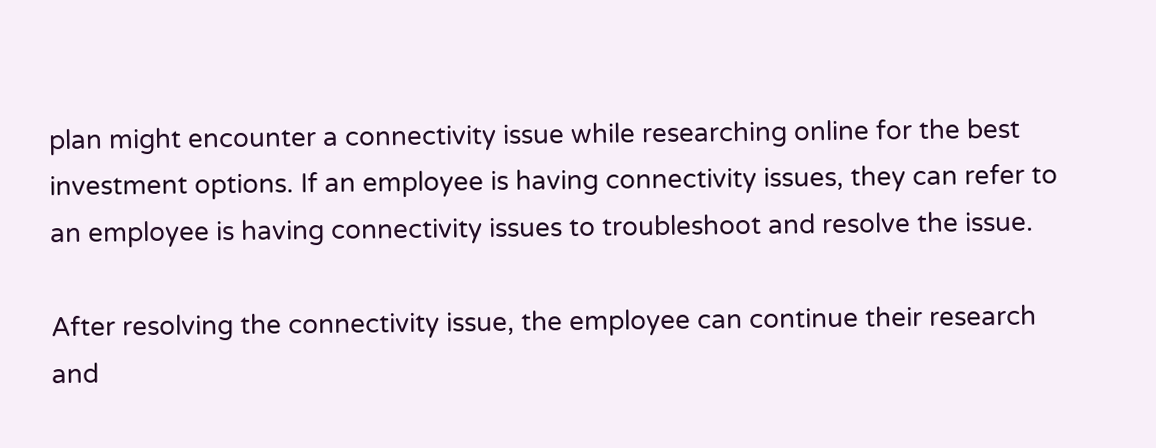plan might encounter a connectivity issue while researching online for the best investment options. If an employee is having connectivity issues, they can refer to an employee is having connectivity issues to troubleshoot and resolve the issue.

After resolving the connectivity issue, the employee can continue their research and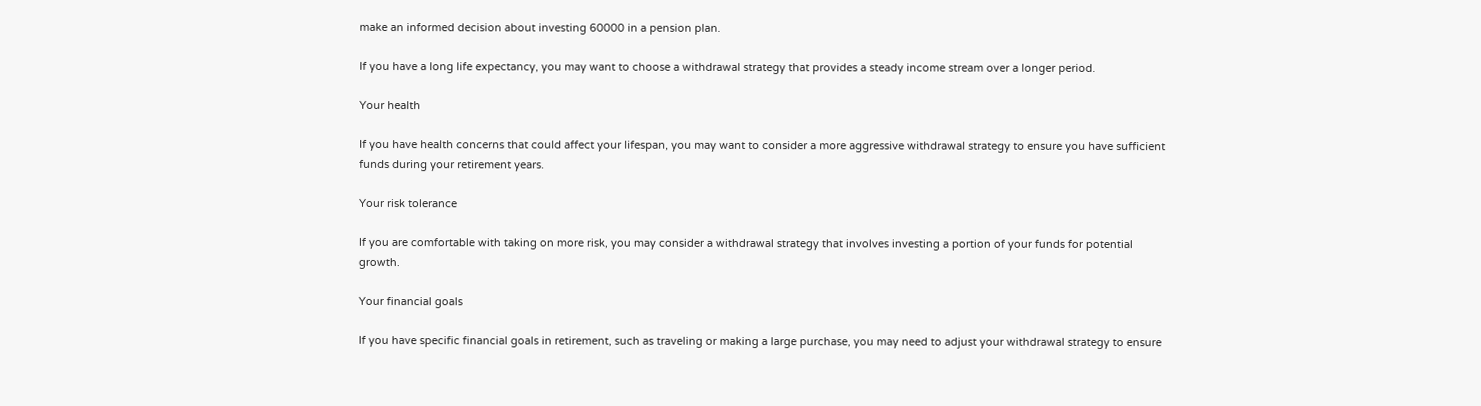make an informed decision about investing 60000 in a pension plan.

If you have a long life expectancy, you may want to choose a withdrawal strategy that provides a steady income stream over a longer period.

Your health

If you have health concerns that could affect your lifespan, you may want to consider a more aggressive withdrawal strategy to ensure you have sufficient funds during your retirement years.

Your risk tolerance

If you are comfortable with taking on more risk, you may consider a withdrawal strategy that involves investing a portion of your funds for potential growth.

Your financial goals

If you have specific financial goals in retirement, such as traveling or making a large purchase, you may need to adjust your withdrawal strategy to ensure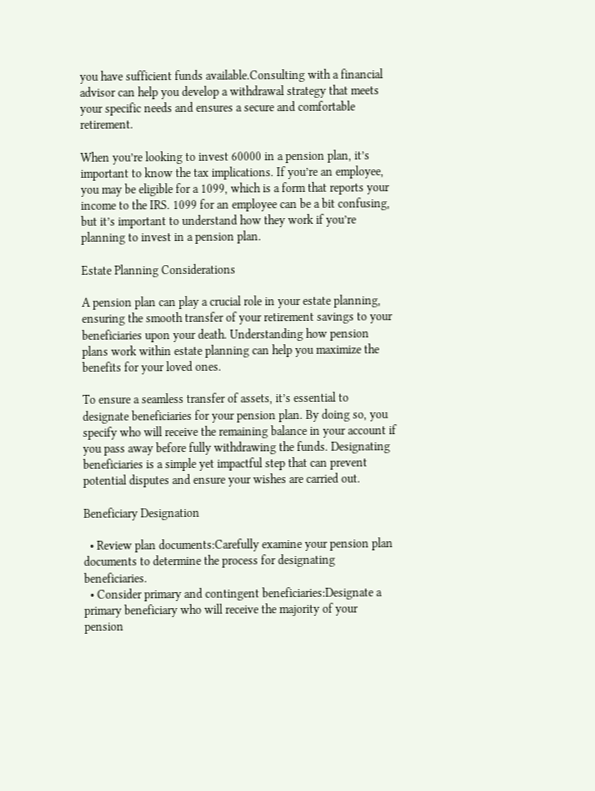you have sufficient funds available.Consulting with a financial advisor can help you develop a withdrawal strategy that meets your specific needs and ensures a secure and comfortable retirement.

When you’re looking to invest 60000 in a pension plan, it’s important to know the tax implications. If you’re an employee, you may be eligible for a 1099, which is a form that reports your income to the IRS. 1099 for an employee can be a bit confusing, but it’s important to understand how they work if you’re planning to invest in a pension plan.

Estate Planning Considerations

A pension plan can play a crucial role in your estate planning, ensuring the smooth transfer of your retirement savings to your beneficiaries upon your death. Understanding how pension plans work within estate planning can help you maximize the benefits for your loved ones.

To ensure a seamless transfer of assets, it’s essential to designate beneficiaries for your pension plan. By doing so, you specify who will receive the remaining balance in your account if you pass away before fully withdrawing the funds. Designating beneficiaries is a simple yet impactful step that can prevent potential disputes and ensure your wishes are carried out.

Beneficiary Designation

  • Review plan documents:Carefully examine your pension plan documents to determine the process for designating beneficiaries.
  • Consider primary and contingent beneficiaries:Designate a primary beneficiary who will receive the majority of your pension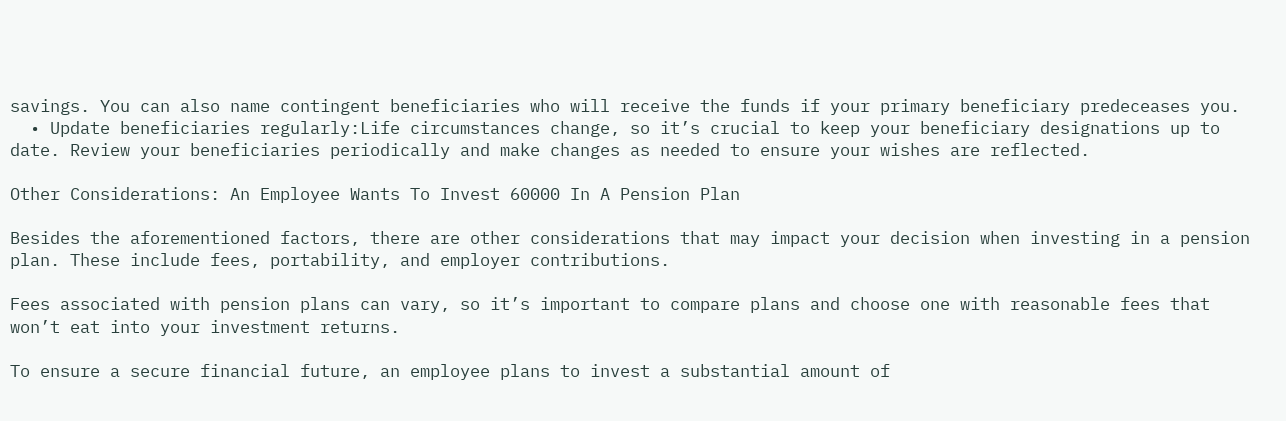savings. You can also name contingent beneficiaries who will receive the funds if your primary beneficiary predeceases you.
  • Update beneficiaries regularly:Life circumstances change, so it’s crucial to keep your beneficiary designations up to date. Review your beneficiaries periodically and make changes as needed to ensure your wishes are reflected.

Other Considerations: An Employee Wants To Invest 60000 In A Pension Plan

Besides the aforementioned factors, there are other considerations that may impact your decision when investing in a pension plan. These include fees, portability, and employer contributions.

Fees associated with pension plans can vary, so it’s important to compare plans and choose one with reasonable fees that won’t eat into your investment returns.

To ensure a secure financial future, an employee plans to invest a substantial amount of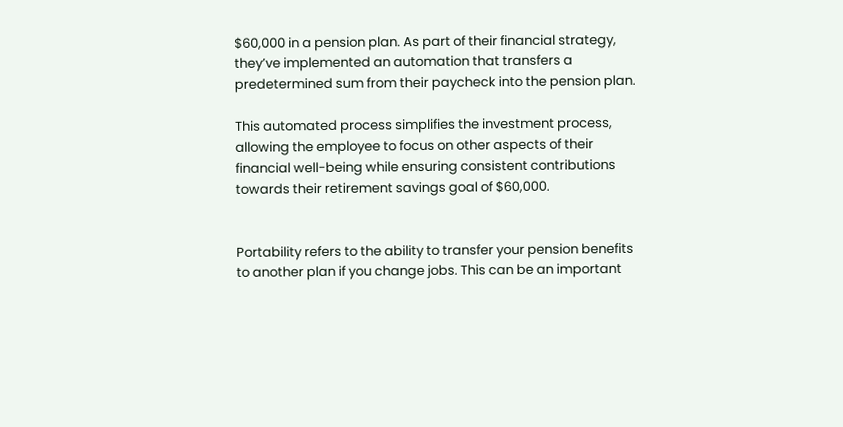$60,000 in a pension plan. As part of their financial strategy, they’ve implemented an automation that transfers a predetermined sum from their paycheck into the pension plan.

This automated process simplifies the investment process, allowing the employee to focus on other aspects of their financial well-being while ensuring consistent contributions towards their retirement savings goal of $60,000.


Portability refers to the ability to transfer your pension benefits to another plan if you change jobs. This can be an important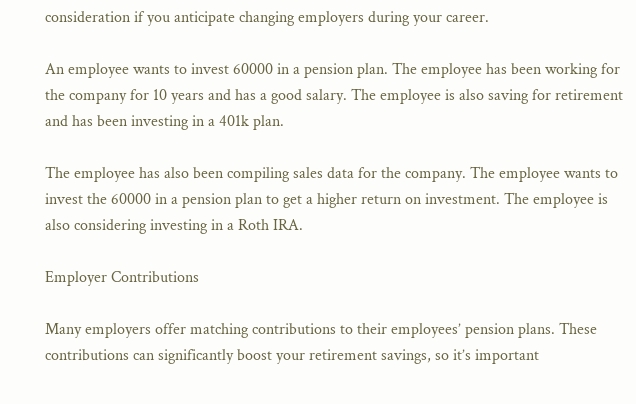consideration if you anticipate changing employers during your career.

An employee wants to invest 60000 in a pension plan. The employee has been working for the company for 10 years and has a good salary. The employee is also saving for retirement and has been investing in a 401k plan.

The employee has also been compiling sales data for the company. The employee wants to invest the 60000 in a pension plan to get a higher return on investment. The employee is also considering investing in a Roth IRA.

Employer Contributions

Many employers offer matching contributions to their employees’ pension plans. These contributions can significantly boost your retirement savings, so it’s important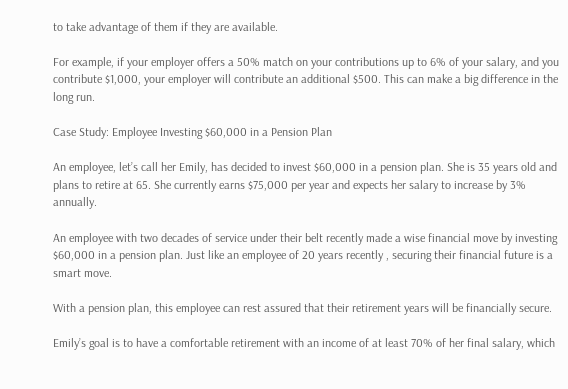to take advantage of them if they are available.

For example, if your employer offers a 50% match on your contributions up to 6% of your salary, and you contribute $1,000, your employer will contribute an additional $500. This can make a big difference in the long run.

Case Study: Employee Investing $60,000 in a Pension Plan

An employee, let’s call her Emily, has decided to invest $60,000 in a pension plan. She is 35 years old and plans to retire at 65. She currently earns $75,000 per year and expects her salary to increase by 3% annually.

An employee with two decades of service under their belt recently made a wise financial move by investing $60,000 in a pension plan. Just like an employee of 20 years recently , securing their financial future is a smart move.

With a pension plan, this employee can rest assured that their retirement years will be financially secure.

Emily’s goal is to have a comfortable retirement with an income of at least 70% of her final salary, which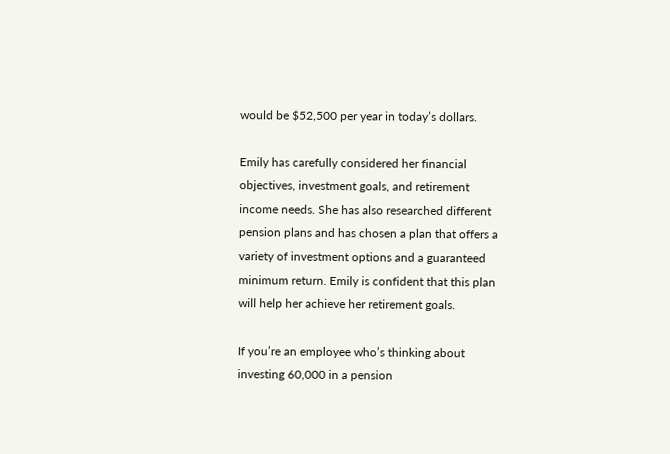would be $52,500 per year in today’s dollars.

Emily has carefully considered her financial objectives, investment goals, and retirement income needs. She has also researched different pension plans and has chosen a plan that offers a variety of investment options and a guaranteed minimum return. Emily is confident that this plan will help her achieve her retirement goals.

If you’re an employee who’s thinking about investing 60,000 in a pension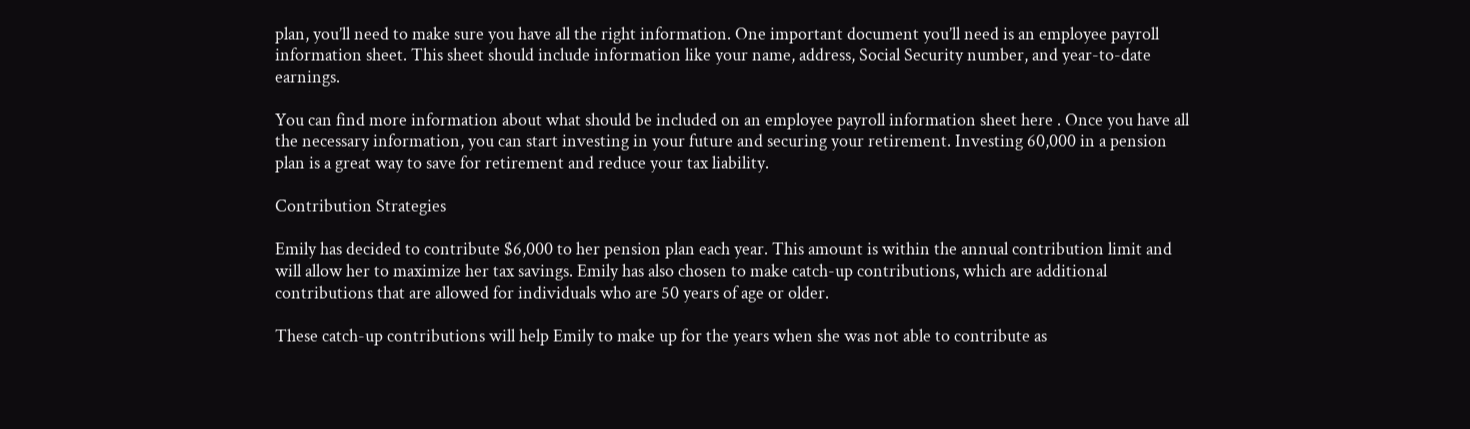plan, you’ll need to make sure you have all the right information. One important document you’ll need is an employee payroll information sheet. This sheet should include information like your name, address, Social Security number, and year-to-date earnings.

You can find more information about what should be included on an employee payroll information sheet here . Once you have all the necessary information, you can start investing in your future and securing your retirement. Investing 60,000 in a pension plan is a great way to save for retirement and reduce your tax liability.

Contribution Strategies

Emily has decided to contribute $6,000 to her pension plan each year. This amount is within the annual contribution limit and will allow her to maximize her tax savings. Emily has also chosen to make catch-up contributions, which are additional contributions that are allowed for individuals who are 50 years of age or older.

These catch-up contributions will help Emily to make up for the years when she was not able to contribute as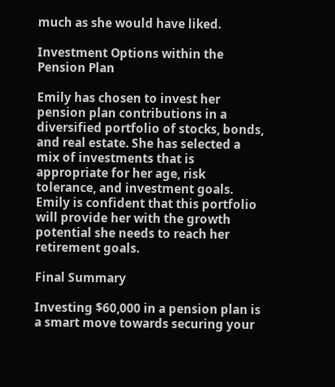much as she would have liked.

Investment Options within the Pension Plan

Emily has chosen to invest her pension plan contributions in a diversified portfolio of stocks, bonds, and real estate. She has selected a mix of investments that is appropriate for her age, risk tolerance, and investment goals. Emily is confident that this portfolio will provide her with the growth potential she needs to reach her retirement goals.

Final Summary

Investing $60,000 in a pension plan is a smart move towards securing your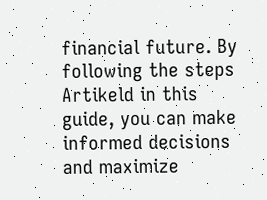financial future. By following the steps Artikeld in this guide, you can make informed decisions and maximize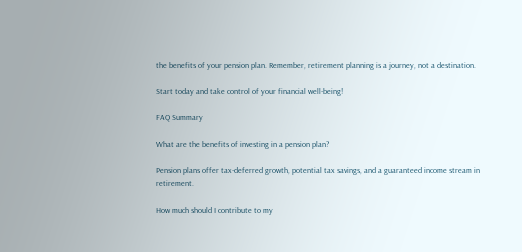the benefits of your pension plan. Remember, retirement planning is a journey, not a destination.

Start today and take control of your financial well-being!

FAQ Summary

What are the benefits of investing in a pension plan?

Pension plans offer tax-deferred growth, potential tax savings, and a guaranteed income stream in retirement.

How much should I contribute to my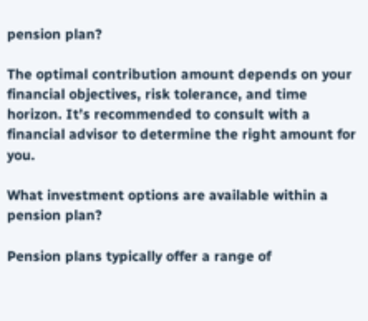pension plan?

The optimal contribution amount depends on your financial objectives, risk tolerance, and time horizon. It’s recommended to consult with a financial advisor to determine the right amount for you.

What investment options are available within a pension plan?

Pension plans typically offer a range of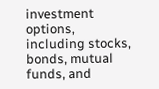investment options, including stocks, bonds, mutual funds, and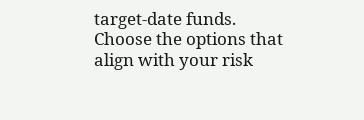target-date funds. Choose the options that align with your risk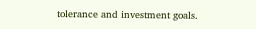tolerance and investment goals.